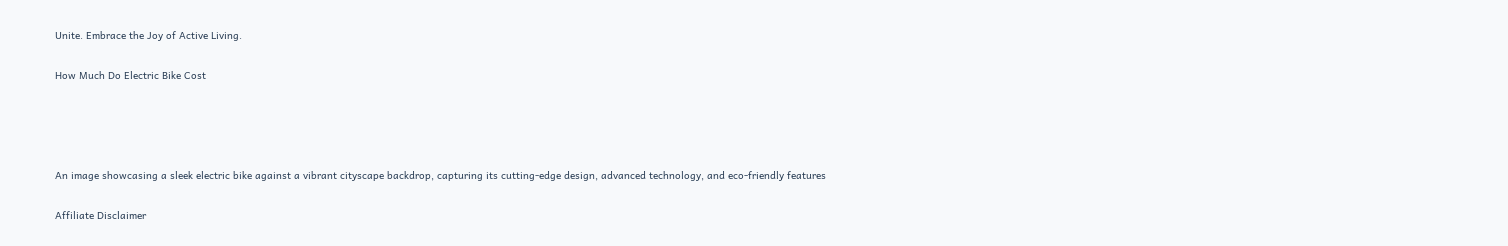Unite. Embrace the Joy of Active Living.

How Much Do Electric Bike Cost




An image showcasing a sleek electric bike against a vibrant cityscape backdrop, capturing its cutting-edge design, advanced technology, and eco-friendly features

Affiliate Disclaimer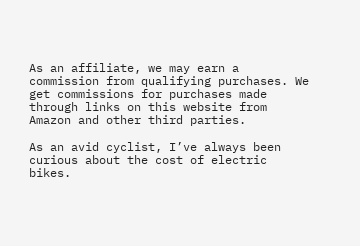As an affiliate, we may earn a commission from qualifying purchases. We get commissions for purchases made through links on this website from Amazon and other third parties.

As an avid cyclist, I’ve always been curious about the cost of electric bikes.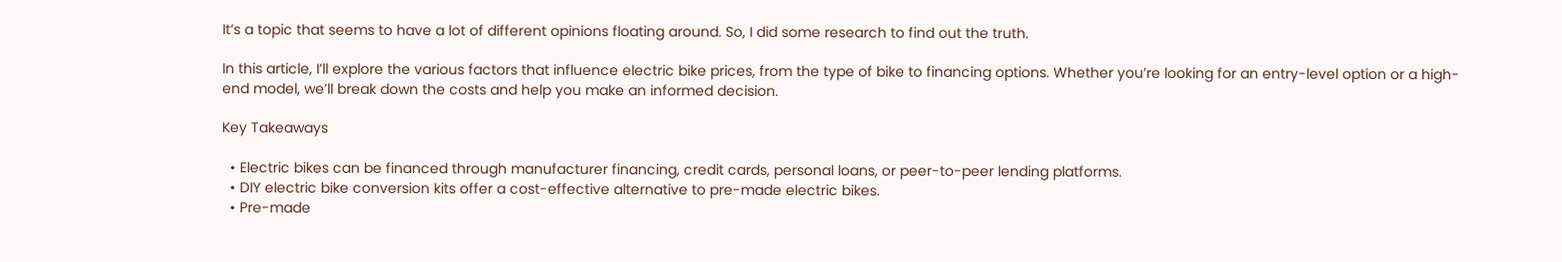It’s a topic that seems to have a lot of different opinions floating around. So, I did some research to find out the truth.

In this article, I’ll explore the various factors that influence electric bike prices, from the type of bike to financing options. Whether you’re looking for an entry-level option or a high-end model, we’ll break down the costs and help you make an informed decision.

Key Takeaways

  • Electric bikes can be financed through manufacturer financing, credit cards, personal loans, or peer-to-peer lending platforms.
  • DIY electric bike conversion kits offer a cost-effective alternative to pre-made electric bikes.
  • Pre-made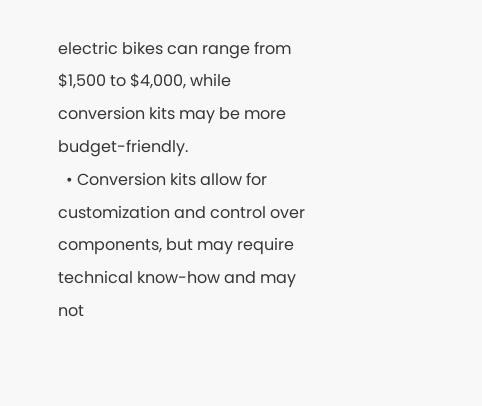electric bikes can range from $1,500 to $4,000, while conversion kits may be more budget-friendly.
  • Conversion kits allow for customization and control over components, but may require technical know-how and may not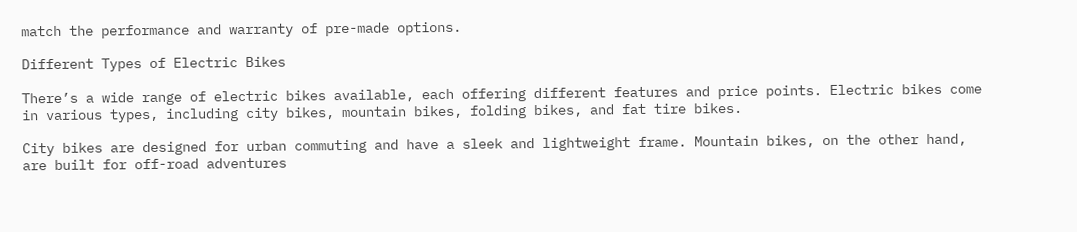match the performance and warranty of pre-made options.

Different Types of Electric Bikes

There’s a wide range of electric bikes available, each offering different features and price points. Electric bikes come in various types, including city bikes, mountain bikes, folding bikes, and fat tire bikes.

City bikes are designed for urban commuting and have a sleek and lightweight frame. Mountain bikes, on the other hand, are built for off-road adventures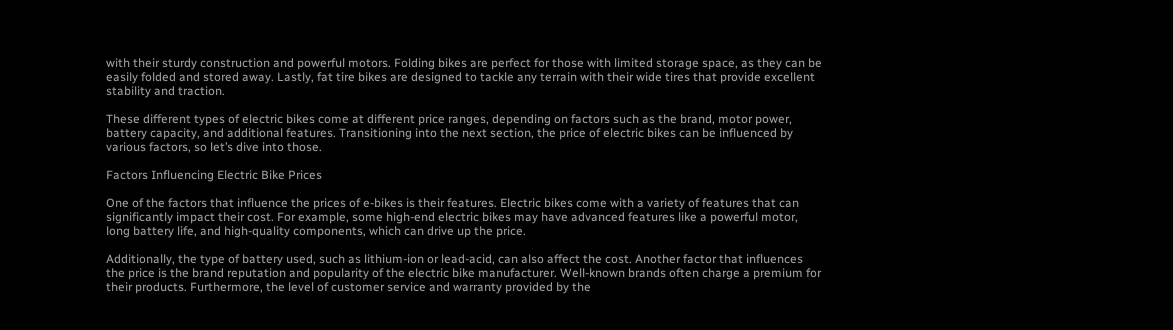with their sturdy construction and powerful motors. Folding bikes are perfect for those with limited storage space, as they can be easily folded and stored away. Lastly, fat tire bikes are designed to tackle any terrain with their wide tires that provide excellent stability and traction.

These different types of electric bikes come at different price ranges, depending on factors such as the brand, motor power, battery capacity, and additional features. Transitioning into the next section, the price of electric bikes can be influenced by various factors, so let’s dive into those.

Factors Influencing Electric Bike Prices

One of the factors that influence the prices of e-bikes is their features. Electric bikes come with a variety of features that can significantly impact their cost. For example, some high-end electric bikes may have advanced features like a powerful motor, long battery life, and high-quality components, which can drive up the price.

Additionally, the type of battery used, such as lithium-ion or lead-acid, can also affect the cost. Another factor that influences the price is the brand reputation and popularity of the electric bike manufacturer. Well-known brands often charge a premium for their products. Furthermore, the level of customer service and warranty provided by the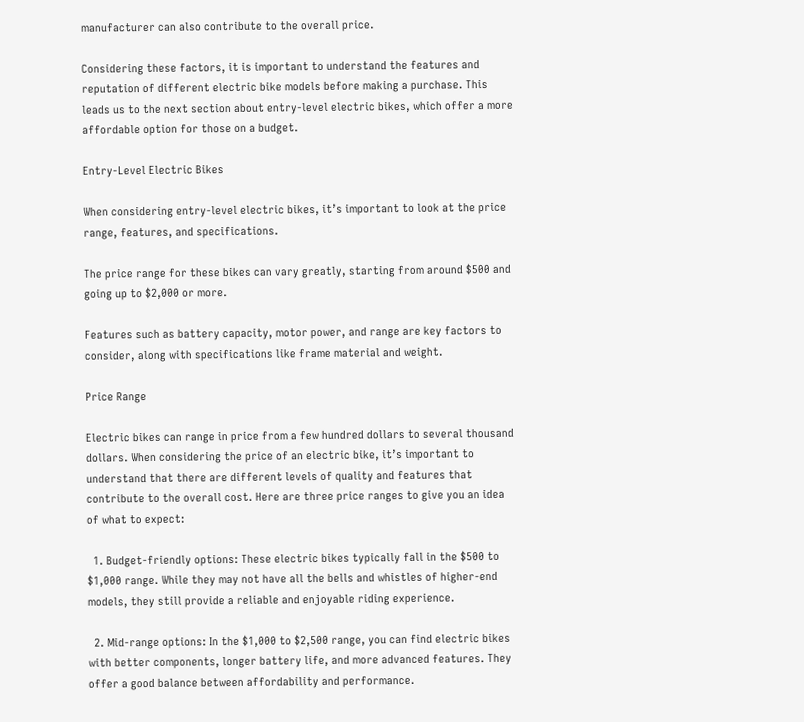manufacturer can also contribute to the overall price.

Considering these factors, it is important to understand the features and reputation of different electric bike models before making a purchase. This leads us to the next section about entry-level electric bikes, which offer a more affordable option for those on a budget.

Entry-Level Electric Bikes

When considering entry-level electric bikes, it’s important to look at the price range, features, and specifications.

The price range for these bikes can vary greatly, starting from around $500 and going up to $2,000 or more.

Features such as battery capacity, motor power, and range are key factors to consider, along with specifications like frame material and weight.

Price Range

Electric bikes can range in price from a few hundred dollars to several thousand dollars. When considering the price of an electric bike, it’s important to understand that there are different levels of quality and features that contribute to the overall cost. Here are three price ranges to give you an idea of what to expect:

  1. Budget-friendly options: These electric bikes typically fall in the $500 to $1,000 range. While they may not have all the bells and whistles of higher-end models, they still provide a reliable and enjoyable riding experience.

  2. Mid-range options: In the $1,000 to $2,500 range, you can find electric bikes with better components, longer battery life, and more advanced features. They offer a good balance between affordability and performance.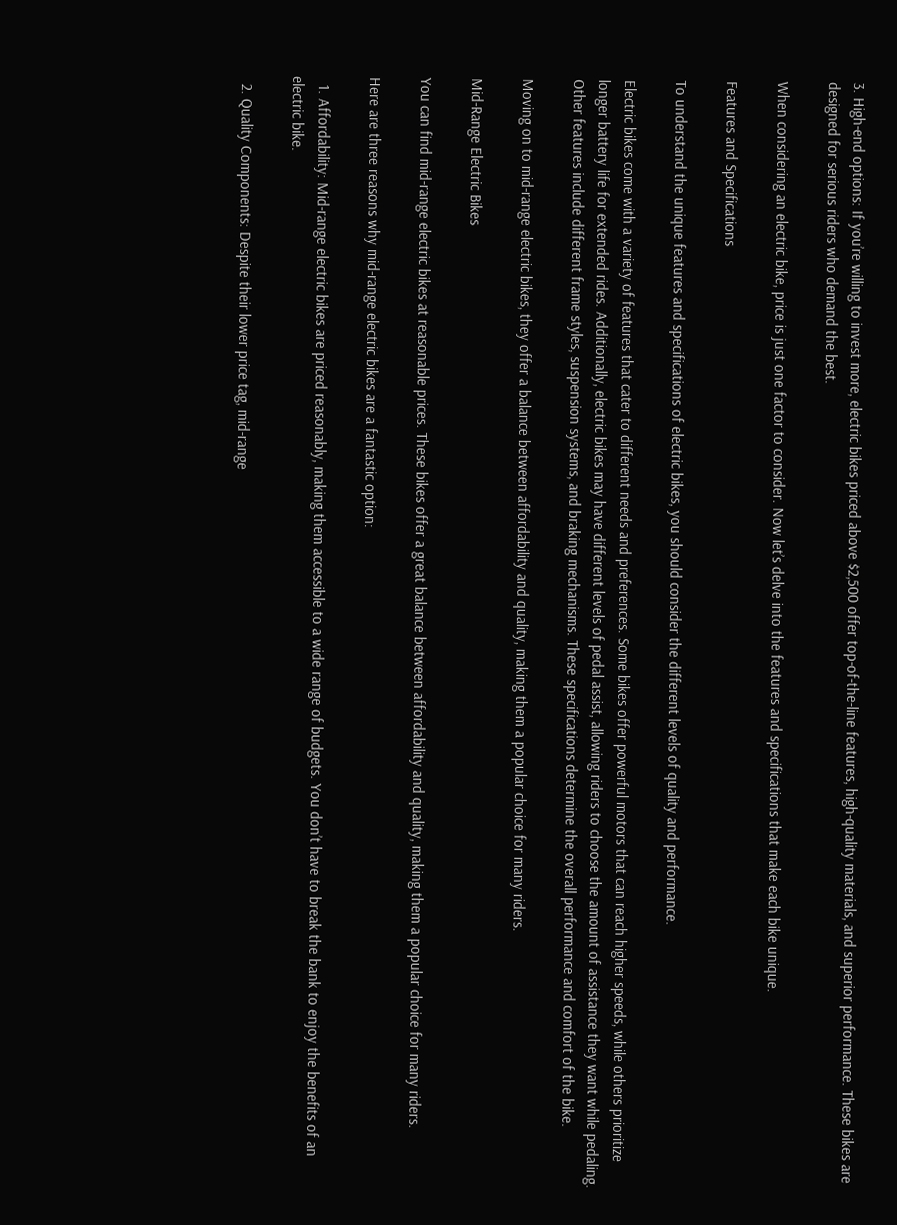3. High-end options: If you’re willing to invest more, electric bikes priced above $2,500 offer top-of-the-line features, high-quality materials, and superior performance. These bikes are designed for serious riders who demand the best.

When considering an electric bike, price is just one factor to consider. Now let’s delve into the features and specifications that make each bike unique.

Features and Specifications

To understand the unique features and specifications of electric bikes, you should consider the different levels of quality and performance.

Electric bikes come with a variety of features that cater to different needs and preferences. Some bikes offer powerful motors that can reach higher speeds, while others prioritize longer battery life for extended rides. Additionally, electric bikes may have different levels of pedal assist, allowing riders to choose the amount of assistance they want while pedaling. Other features include different frame styles, suspension systems, and braking mechanisms. These specifications determine the overall performance and comfort of the bike.

Moving on to mid-range electric bikes, they offer a balance between affordability and quality, making them a popular choice for many riders.

Mid-Range Electric Bikes

You can find mid-range electric bikes at reasonable prices. These bikes offer a great balance between affordability and quality, making them a popular choice for many riders.

Here are three reasons why mid-range electric bikes are a fantastic option:

  1. Affordability: Mid-range electric bikes are priced reasonably, making them accessible to a wide range of budgets. You don’t have to break the bank to enjoy the benefits of an electric bike.

  2. Quality Components: Despite their lower price tag, mid-range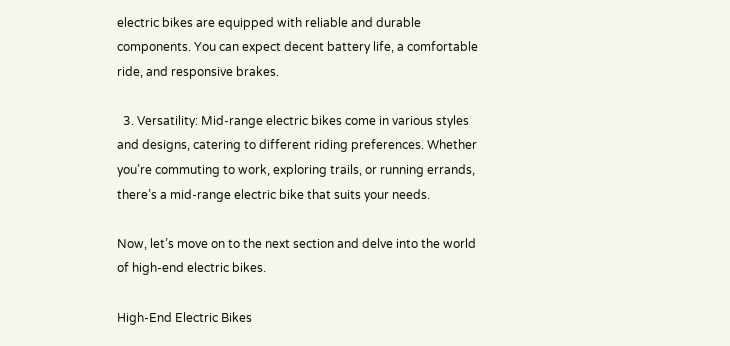electric bikes are equipped with reliable and durable components. You can expect decent battery life, a comfortable ride, and responsive brakes.

  3. Versatility: Mid-range electric bikes come in various styles and designs, catering to different riding preferences. Whether you’re commuting to work, exploring trails, or running errands, there’s a mid-range electric bike that suits your needs.

Now, let’s move on to the next section and delve into the world of high-end electric bikes.

High-End Electric Bikes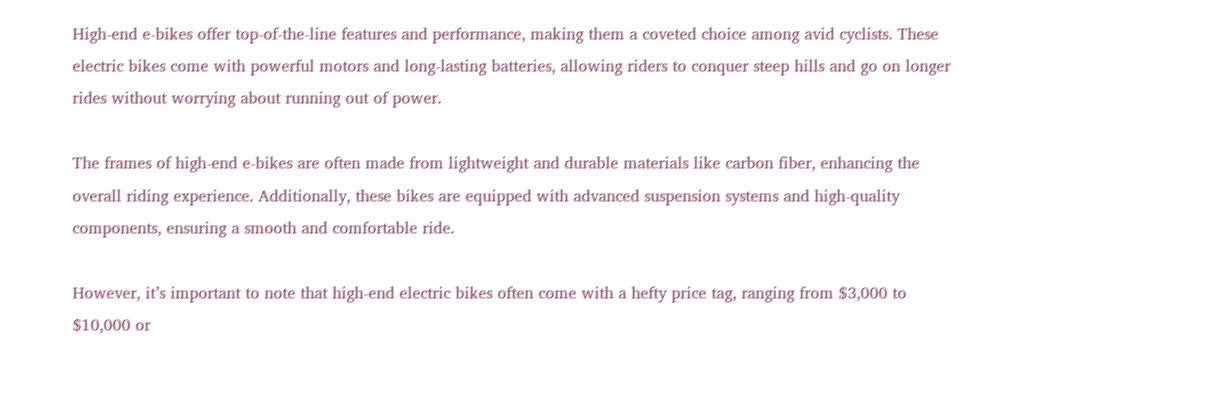High-end e-bikes offer top-of-the-line features and performance, making them a coveted choice among avid cyclists. These electric bikes come with powerful motors and long-lasting batteries, allowing riders to conquer steep hills and go on longer rides without worrying about running out of power.

The frames of high-end e-bikes are often made from lightweight and durable materials like carbon fiber, enhancing the overall riding experience. Additionally, these bikes are equipped with advanced suspension systems and high-quality components, ensuring a smooth and comfortable ride.

However, it’s important to note that high-end electric bikes often come with a hefty price tag, ranging from $3,000 to $10,000 or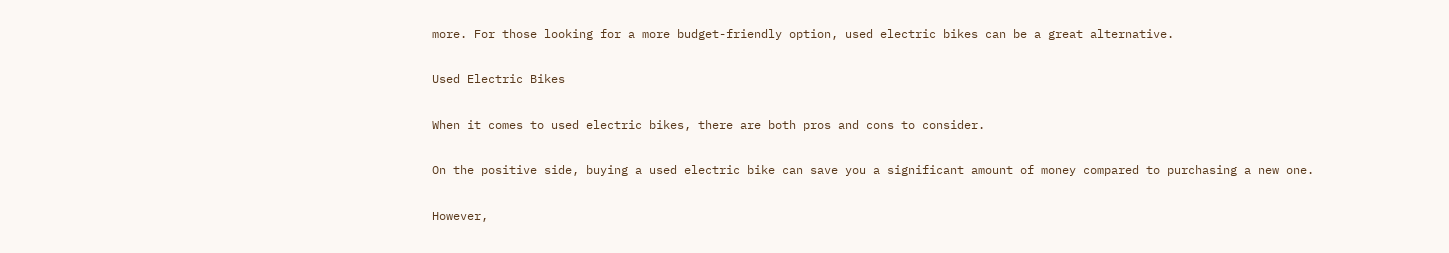more. For those looking for a more budget-friendly option, used electric bikes can be a great alternative.

Used Electric Bikes

When it comes to used electric bikes, there are both pros and cons to consider.

On the positive side, buying a used electric bike can save you a significant amount of money compared to purchasing a new one.

However,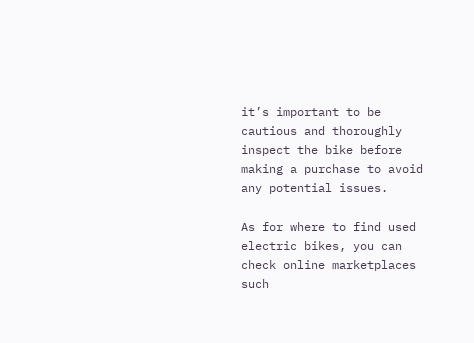it’s important to be cautious and thoroughly inspect the bike before making a purchase to avoid any potential issues.

As for where to find used electric bikes, you can check online marketplaces such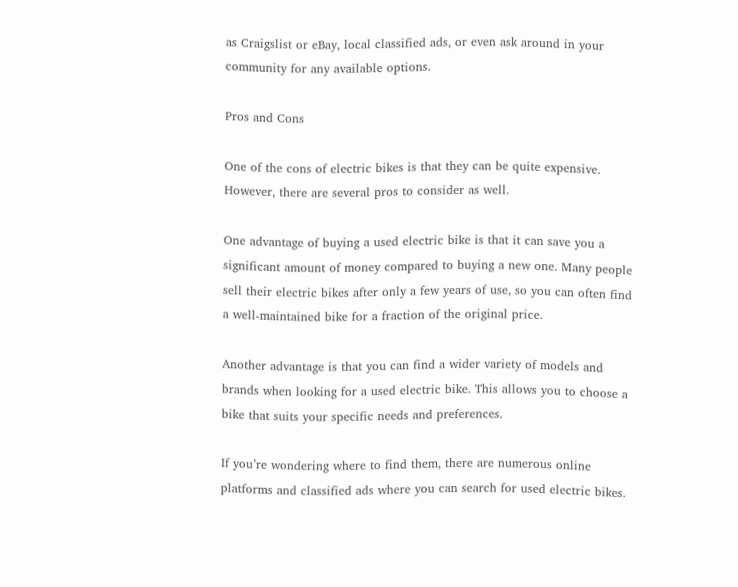as Craigslist or eBay, local classified ads, or even ask around in your community for any available options.

Pros and Cons

One of the cons of electric bikes is that they can be quite expensive. However, there are several pros to consider as well.

One advantage of buying a used electric bike is that it can save you a significant amount of money compared to buying a new one. Many people sell their electric bikes after only a few years of use, so you can often find a well-maintained bike for a fraction of the original price.

Another advantage is that you can find a wider variety of models and brands when looking for a used electric bike. This allows you to choose a bike that suits your specific needs and preferences.

If you’re wondering where to find them, there are numerous online platforms and classified ads where you can search for used electric bikes.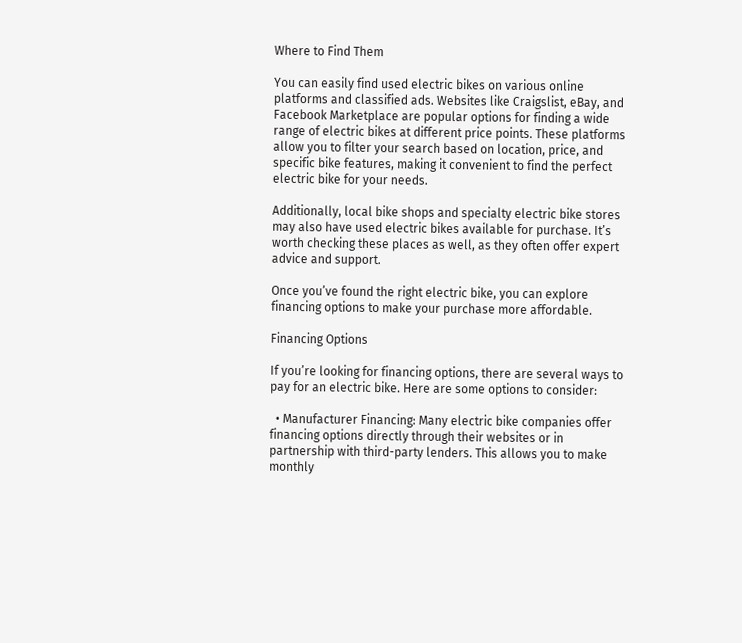Where to Find Them

You can easily find used electric bikes on various online platforms and classified ads. Websites like Craigslist, eBay, and Facebook Marketplace are popular options for finding a wide range of electric bikes at different price points. These platforms allow you to filter your search based on location, price, and specific bike features, making it convenient to find the perfect electric bike for your needs.

Additionally, local bike shops and specialty electric bike stores may also have used electric bikes available for purchase. It’s worth checking these places as well, as they often offer expert advice and support.

Once you’ve found the right electric bike, you can explore financing options to make your purchase more affordable.

Financing Options

If you’re looking for financing options, there are several ways to pay for an electric bike. Here are some options to consider:

  • Manufacturer Financing: Many electric bike companies offer financing options directly through their websites or in partnership with third-party lenders. This allows you to make monthly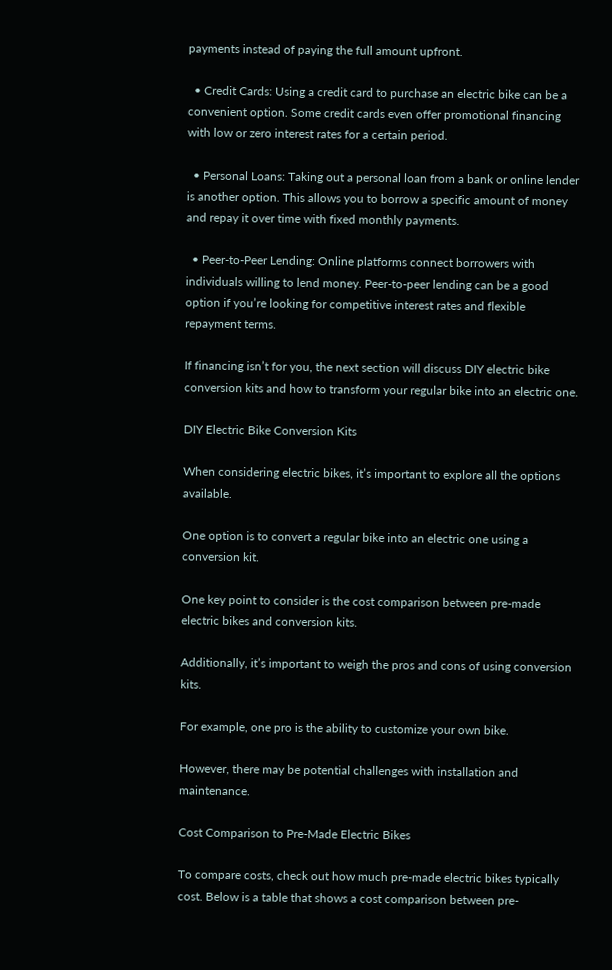payments instead of paying the full amount upfront.

  • Credit Cards: Using a credit card to purchase an electric bike can be a convenient option. Some credit cards even offer promotional financing with low or zero interest rates for a certain period.

  • Personal Loans: Taking out a personal loan from a bank or online lender is another option. This allows you to borrow a specific amount of money and repay it over time with fixed monthly payments.

  • Peer-to-Peer Lending: Online platforms connect borrowers with individuals willing to lend money. Peer-to-peer lending can be a good option if you’re looking for competitive interest rates and flexible repayment terms.

If financing isn’t for you, the next section will discuss DIY electric bike conversion kits and how to transform your regular bike into an electric one.

DIY Electric Bike Conversion Kits

When considering electric bikes, it’s important to explore all the options available.

One option is to convert a regular bike into an electric one using a conversion kit.

One key point to consider is the cost comparison between pre-made electric bikes and conversion kits.

Additionally, it’s important to weigh the pros and cons of using conversion kits.

For example, one pro is the ability to customize your own bike.

However, there may be potential challenges with installation and maintenance.

Cost Comparison to Pre-Made Electric Bikes

To compare costs, check out how much pre-made electric bikes typically cost. Below is a table that shows a cost comparison between pre-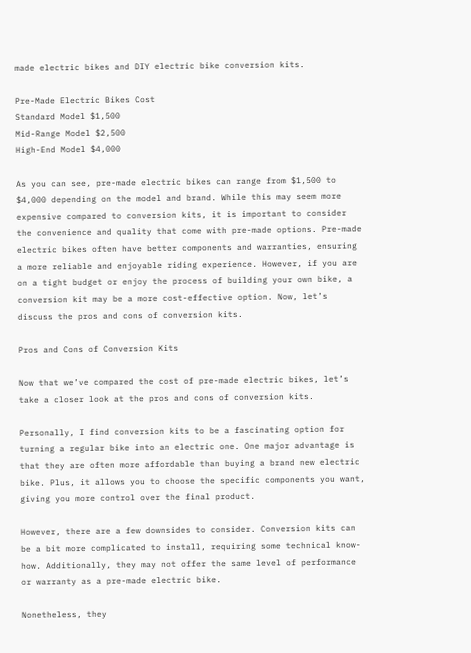made electric bikes and DIY electric bike conversion kits.

Pre-Made Electric Bikes Cost
Standard Model $1,500
Mid-Range Model $2,500
High-End Model $4,000

As you can see, pre-made electric bikes can range from $1,500 to $4,000 depending on the model and brand. While this may seem more expensive compared to conversion kits, it is important to consider the convenience and quality that come with pre-made options. Pre-made electric bikes often have better components and warranties, ensuring a more reliable and enjoyable riding experience. However, if you are on a tight budget or enjoy the process of building your own bike, a conversion kit may be a more cost-effective option. Now, let’s discuss the pros and cons of conversion kits.

Pros and Cons of Conversion Kits

Now that we’ve compared the cost of pre-made electric bikes, let’s take a closer look at the pros and cons of conversion kits.

Personally, I find conversion kits to be a fascinating option for turning a regular bike into an electric one. One major advantage is that they are often more affordable than buying a brand new electric bike. Plus, it allows you to choose the specific components you want, giving you more control over the final product.

However, there are a few downsides to consider. Conversion kits can be a bit more complicated to install, requiring some technical know-how. Additionally, they may not offer the same level of performance or warranty as a pre-made electric bike.

Nonetheless, they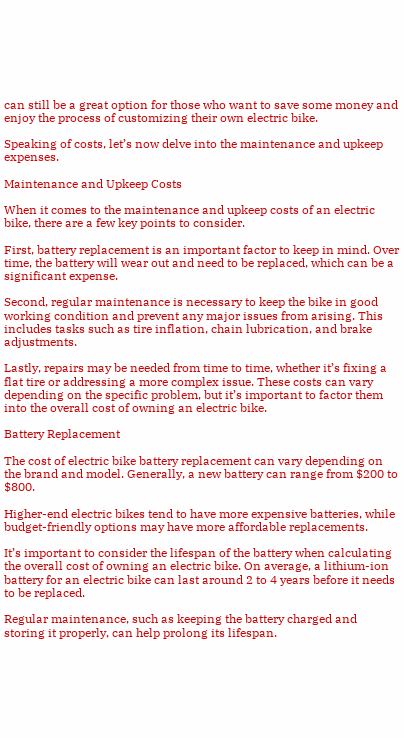can still be a great option for those who want to save some money and enjoy the process of customizing their own electric bike.

Speaking of costs, let’s now delve into the maintenance and upkeep expenses.

Maintenance and Upkeep Costs

When it comes to the maintenance and upkeep costs of an electric bike, there are a few key points to consider.

First, battery replacement is an important factor to keep in mind. Over time, the battery will wear out and need to be replaced, which can be a significant expense.

Second, regular maintenance is necessary to keep the bike in good working condition and prevent any major issues from arising. This includes tasks such as tire inflation, chain lubrication, and brake adjustments.

Lastly, repairs may be needed from time to time, whether it’s fixing a flat tire or addressing a more complex issue. These costs can vary depending on the specific problem, but it’s important to factor them into the overall cost of owning an electric bike.

Battery Replacement

The cost of electric bike battery replacement can vary depending on the brand and model. Generally, a new battery can range from $200 to $800.

Higher-end electric bikes tend to have more expensive batteries, while budget-friendly options may have more affordable replacements.

It’s important to consider the lifespan of the battery when calculating the overall cost of owning an electric bike. On average, a lithium-ion battery for an electric bike can last around 2 to 4 years before it needs to be replaced.

Regular maintenance, such as keeping the battery charged and storing it properly, can help prolong its lifespan.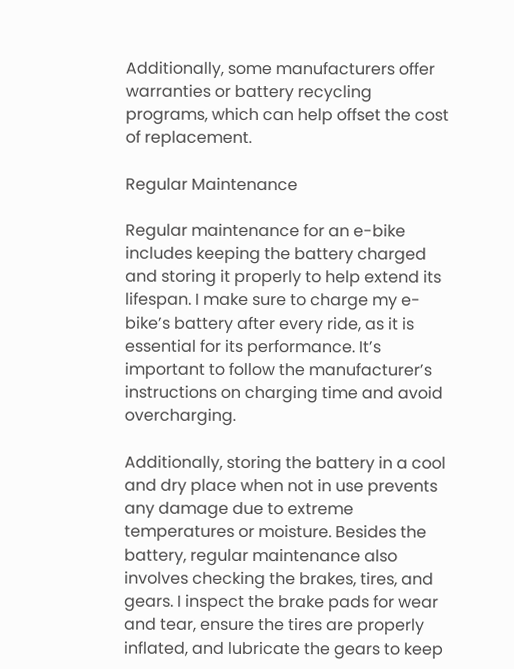Additionally, some manufacturers offer warranties or battery recycling programs, which can help offset the cost of replacement.

Regular Maintenance

Regular maintenance for an e-bike includes keeping the battery charged and storing it properly to help extend its lifespan. I make sure to charge my e-bike’s battery after every ride, as it is essential for its performance. It’s important to follow the manufacturer’s instructions on charging time and avoid overcharging.

Additionally, storing the battery in a cool and dry place when not in use prevents any damage due to extreme temperatures or moisture. Besides the battery, regular maintenance also involves checking the brakes, tires, and gears. I inspect the brake pads for wear and tear, ensure the tires are properly inflated, and lubricate the gears to keep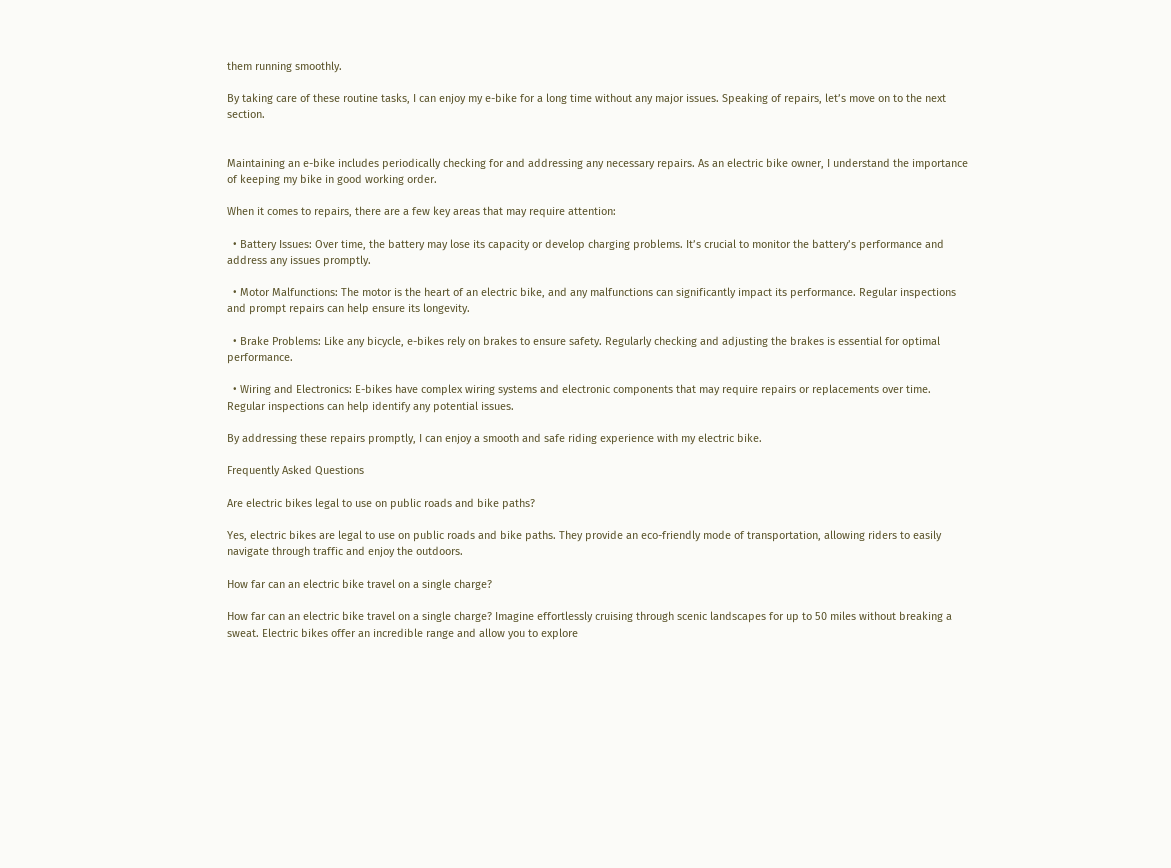them running smoothly.

By taking care of these routine tasks, I can enjoy my e-bike for a long time without any major issues. Speaking of repairs, let’s move on to the next section.


Maintaining an e-bike includes periodically checking for and addressing any necessary repairs. As an electric bike owner, I understand the importance of keeping my bike in good working order.

When it comes to repairs, there are a few key areas that may require attention:

  • Battery Issues: Over time, the battery may lose its capacity or develop charging problems. It’s crucial to monitor the battery’s performance and address any issues promptly.

  • Motor Malfunctions: The motor is the heart of an electric bike, and any malfunctions can significantly impact its performance. Regular inspections and prompt repairs can help ensure its longevity.

  • Brake Problems: Like any bicycle, e-bikes rely on brakes to ensure safety. Regularly checking and adjusting the brakes is essential for optimal performance.

  • Wiring and Electronics: E-bikes have complex wiring systems and electronic components that may require repairs or replacements over time. Regular inspections can help identify any potential issues.

By addressing these repairs promptly, I can enjoy a smooth and safe riding experience with my electric bike.

Frequently Asked Questions

Are electric bikes legal to use on public roads and bike paths?

Yes, electric bikes are legal to use on public roads and bike paths. They provide an eco-friendly mode of transportation, allowing riders to easily navigate through traffic and enjoy the outdoors.

How far can an electric bike travel on a single charge?

How far can an electric bike travel on a single charge? Imagine effortlessly cruising through scenic landscapes for up to 50 miles without breaking a sweat. Electric bikes offer an incredible range and allow you to explore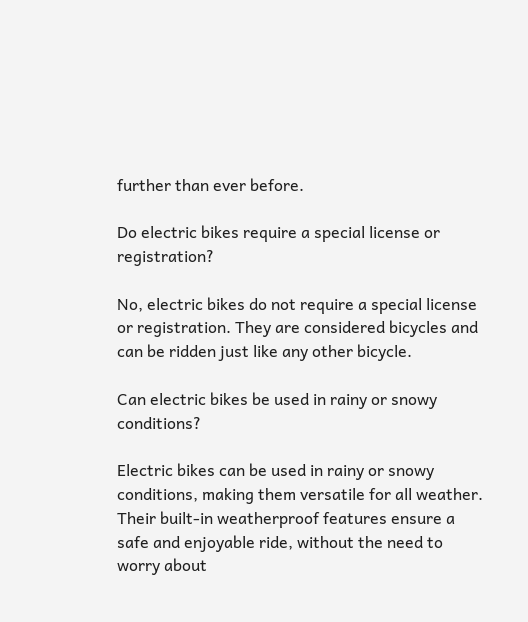further than ever before.

Do electric bikes require a special license or registration?

No, electric bikes do not require a special license or registration. They are considered bicycles and can be ridden just like any other bicycle.

Can electric bikes be used in rainy or snowy conditions?

Electric bikes can be used in rainy or snowy conditions, making them versatile for all weather. Their built-in weatherproof features ensure a safe and enjoyable ride, without the need to worry about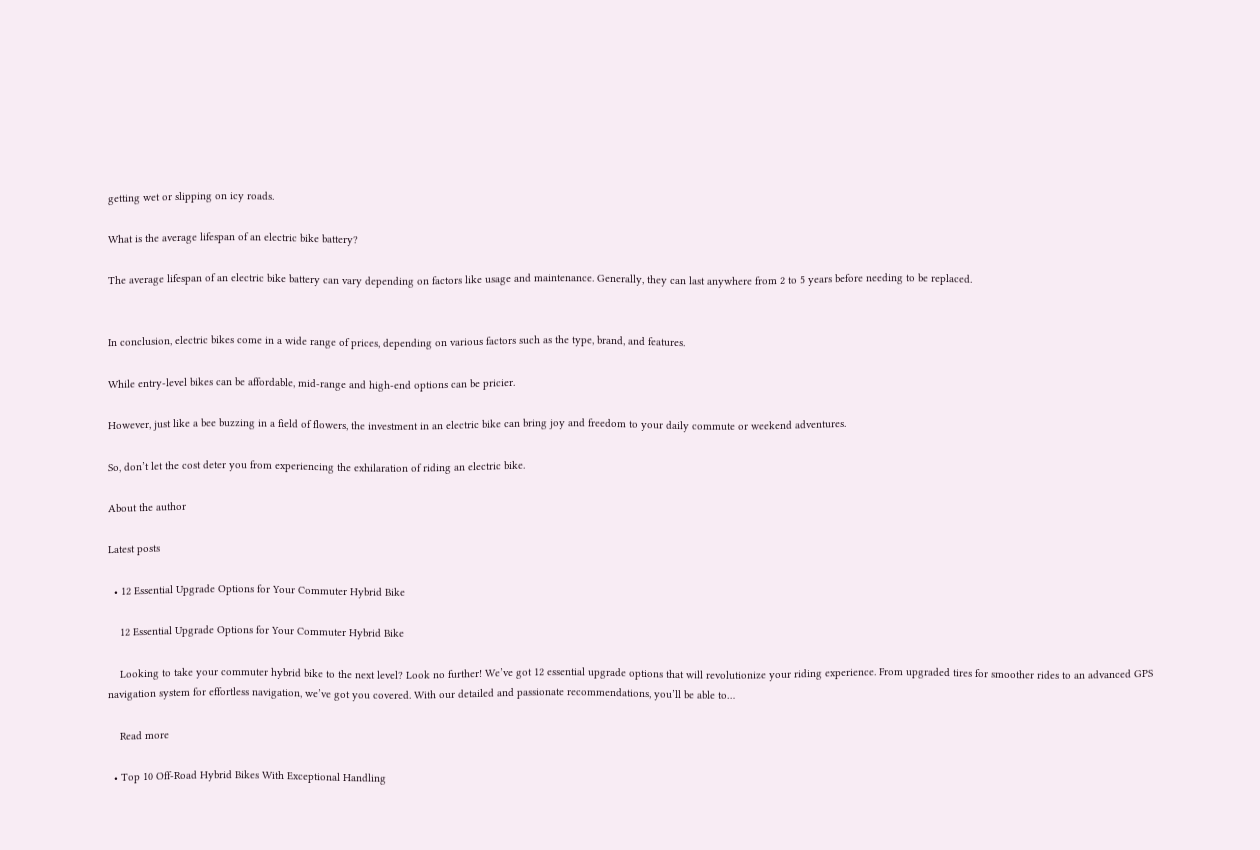getting wet or slipping on icy roads.

What is the average lifespan of an electric bike battery?

The average lifespan of an electric bike battery can vary depending on factors like usage and maintenance. Generally, they can last anywhere from 2 to 5 years before needing to be replaced.


In conclusion, electric bikes come in a wide range of prices, depending on various factors such as the type, brand, and features.

While entry-level bikes can be affordable, mid-range and high-end options can be pricier.

However, just like a bee buzzing in a field of flowers, the investment in an electric bike can bring joy and freedom to your daily commute or weekend adventures.

So, don’t let the cost deter you from experiencing the exhilaration of riding an electric bike.

About the author

Latest posts

  • 12 Essential Upgrade Options for Your Commuter Hybrid Bike

    12 Essential Upgrade Options for Your Commuter Hybrid Bike

    Looking to take your commuter hybrid bike to the next level? Look no further! We’ve got 12 essential upgrade options that will revolutionize your riding experience. From upgraded tires for smoother rides to an advanced GPS navigation system for effortless navigation, we’ve got you covered. With our detailed and passionate recommendations, you’ll be able to…

    Read more

  • Top 10 Off-Road Hybrid Bikes With Exceptional Handling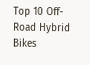Top 10 Off-Road Hybrid Bikes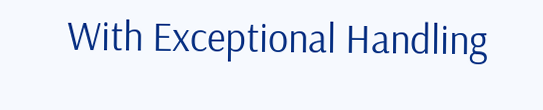With Exceptional Handling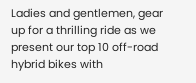Ladies and gentlemen, gear up for a thrilling ride as we present our top 10 off-road hybrid bikes with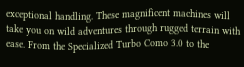exceptional handling. These magnificent machines will take you on wild adventures through rugged terrain with ease. From the Specialized Turbo Como 3.0 to the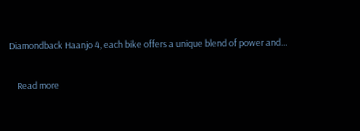Diamondback Haanjo 4, each bike offers a unique blend of power and…

    Read more